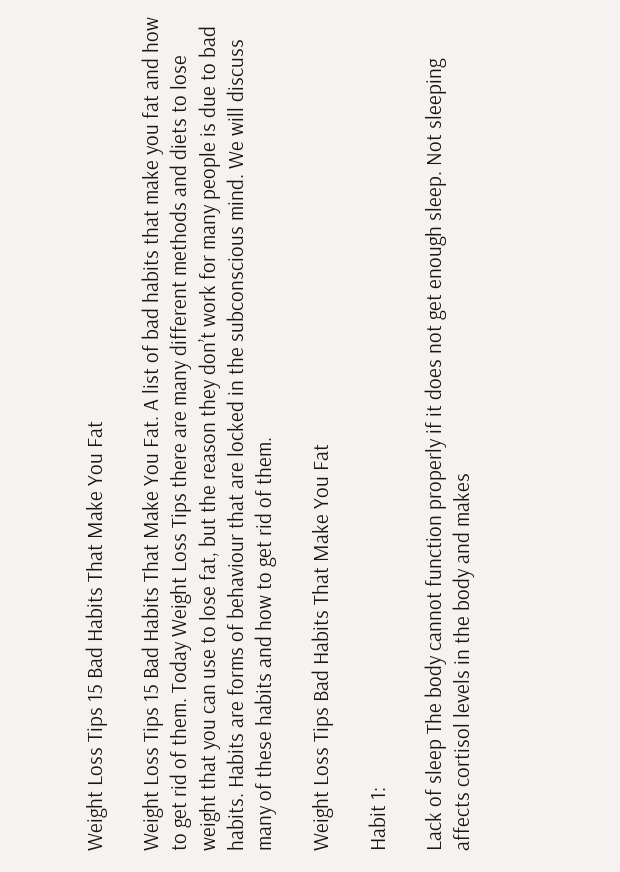Weight Loss Tips 15 Bad Habits That Make You Fat

Weight Loss Tips 15 Bad Habits That Make You Fat. A list of bad habits that make you fat and how to get rid of them. Today Weight Loss Tips there are many different methods and diets to lose weight that you can use to lose fat, but the reason they don’t work for many people is due to bad habits. Habits are forms of behaviour that are locked in the subconscious mind. We will discuss many of these habits and how to get rid of them.

Weight Loss Tips Bad Habits That Make You Fat

Habit 1:

Lack of sleep The body cannot function properly if it does not get enough sleep. Not sleeping affects cortisol levels in the body and makes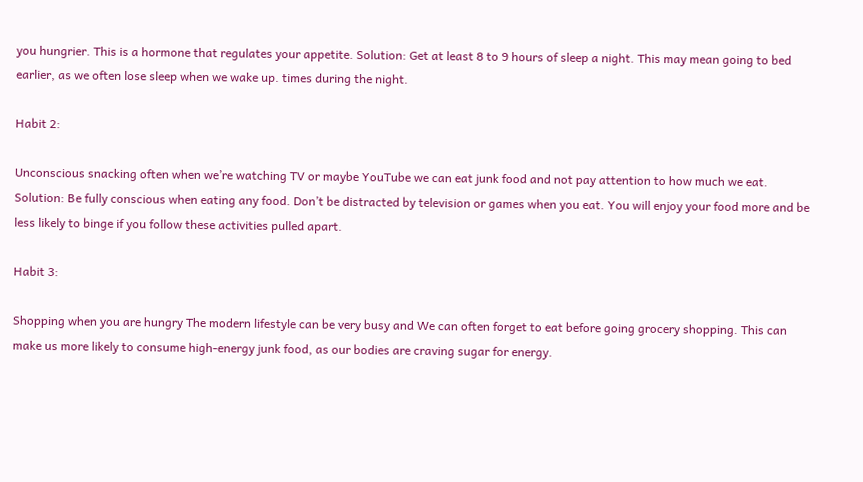you hungrier. This is a hormone that regulates your appetite. Solution: Get at least 8 to 9 hours of sleep a night. This may mean going to bed earlier, as we often lose sleep when we wake up. times during the night.

Habit 2:

Unconscious snacking often when we’re watching TV or maybe YouTube we can eat junk food and not pay attention to how much we eat. Solution: Be fully conscious when eating any food. Don’t be distracted by television or games when you eat. You will enjoy your food more and be less likely to binge if you follow these activities pulled apart.

Habit 3:

Shopping when you are hungry The modern lifestyle can be very busy and We can often forget to eat before going grocery shopping. This can make us more likely to consume high-energy junk food, as our bodies are craving sugar for energy.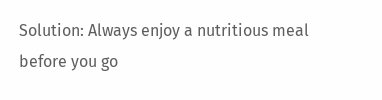Solution: Always enjoy a nutritious meal before you go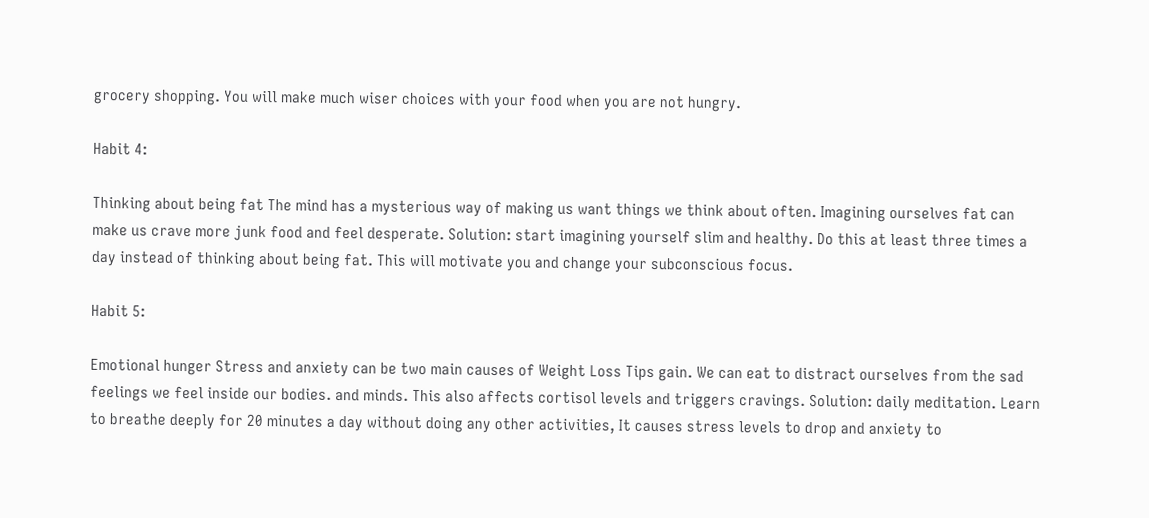grocery shopping. You will make much wiser choices with your food when you are not hungry.

Habit 4:

Thinking about being fat The mind has a mysterious way of making us want things we think about often. Imagining ourselves fat can make us crave more junk food and feel desperate. Solution: start imagining yourself slim and healthy. Do this at least three times a day instead of thinking about being fat. This will motivate you and change your subconscious focus.

Habit 5:

Emotional hunger Stress and anxiety can be two main causes of Weight Loss Tips gain. We can eat to distract ourselves from the sad feelings we feel inside our bodies. and minds. This also affects cortisol levels and triggers cravings. Solution: daily meditation. Learn to breathe deeply for 20 minutes a day without doing any other activities, It causes stress levels to drop and anxiety to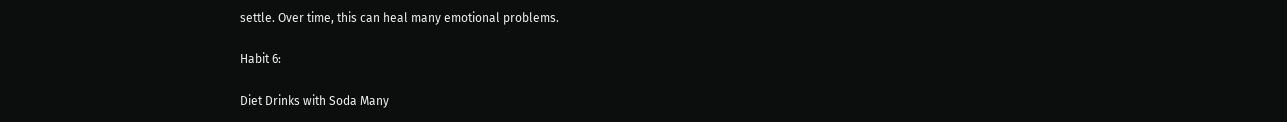settle. Over time, this can heal many emotional problems.

Habit 6:

Diet Drinks with Soda Many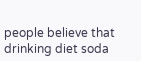people believe that drinking diet soda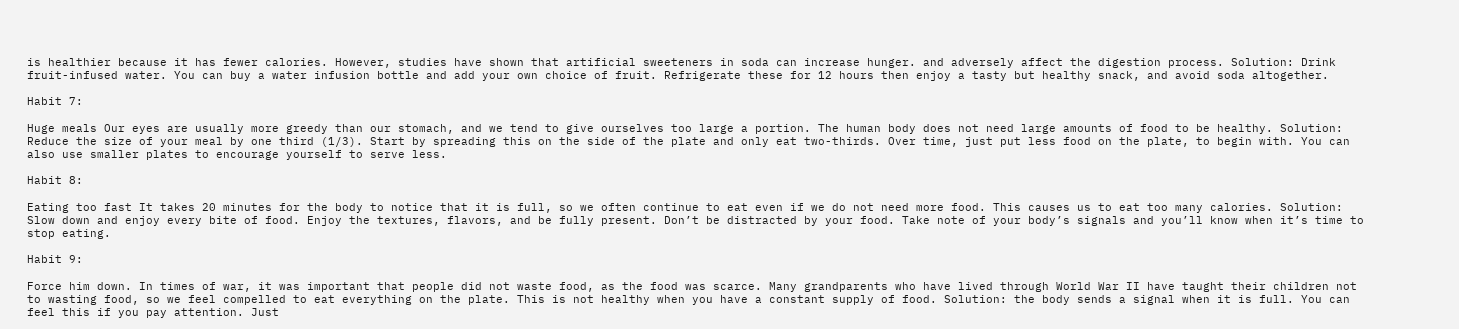is healthier because it has fewer calories. However, studies have shown that artificial sweeteners in soda can increase hunger. and adversely affect the digestion process. Solution: Drink fruit-infused water. You can buy a water infusion bottle and add your own choice of fruit. Refrigerate these for 12 hours then enjoy a tasty but healthy snack, and avoid soda altogether.

Habit 7:

Huge meals Our eyes are usually more greedy than our stomach, and we tend to give ourselves too large a portion. The human body does not need large amounts of food to be healthy. Solution: Reduce the size of your meal by one third (1/3). Start by spreading this on the side of the plate and only eat two-thirds. Over time, just put less food on the plate, to begin with. You can also use smaller plates to encourage yourself to serve less.

Habit 8:

Eating too fast It takes 20 minutes for the body to notice that it is full, so we often continue to eat even if we do not need more food. This causes us to eat too many calories. Solution: Slow down and enjoy every bite of food. Enjoy the textures, flavors, and be fully present. Don’t be distracted by your food. Take note of your body’s signals and you’ll know when it’s time to stop eating.

Habit 9:

Force him down. In times of war, it was important that people did not waste food, as the food was scarce. Many grandparents who have lived through World War II have taught their children not to wasting food, so we feel compelled to eat everything on the plate. This is not healthy when you have a constant supply of food. Solution: the body sends a signal when it is full. You can feel this if you pay attention. Just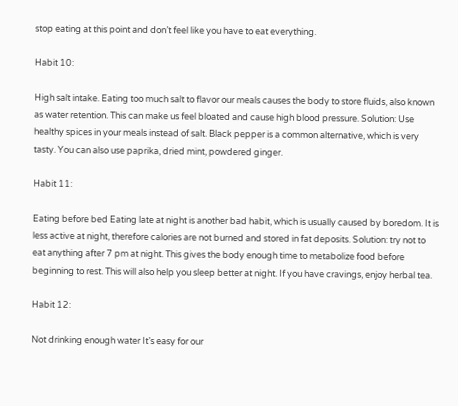stop eating at this point and don’t feel like you have to eat everything.

Habit 10:

High salt intake. Eating too much salt to flavor our meals causes the body to store fluids, also known as water retention. This can make us feel bloated and cause high blood pressure. Solution: Use healthy spices in your meals instead of salt. Black pepper is a common alternative, which is very tasty. You can also use paprika, dried mint, powdered ginger.

Habit 11:

Eating before bed Eating late at night is another bad habit, which is usually caused by boredom. It is less active at night, therefore calories are not burned and stored in fat deposits. Solution: try not to eat anything after 7 pm at night. This gives the body enough time to metabolize food before beginning to rest. This will also help you sleep better at night. If you have cravings, enjoy herbal tea.

Habit 12:

Not drinking enough water It’s easy for our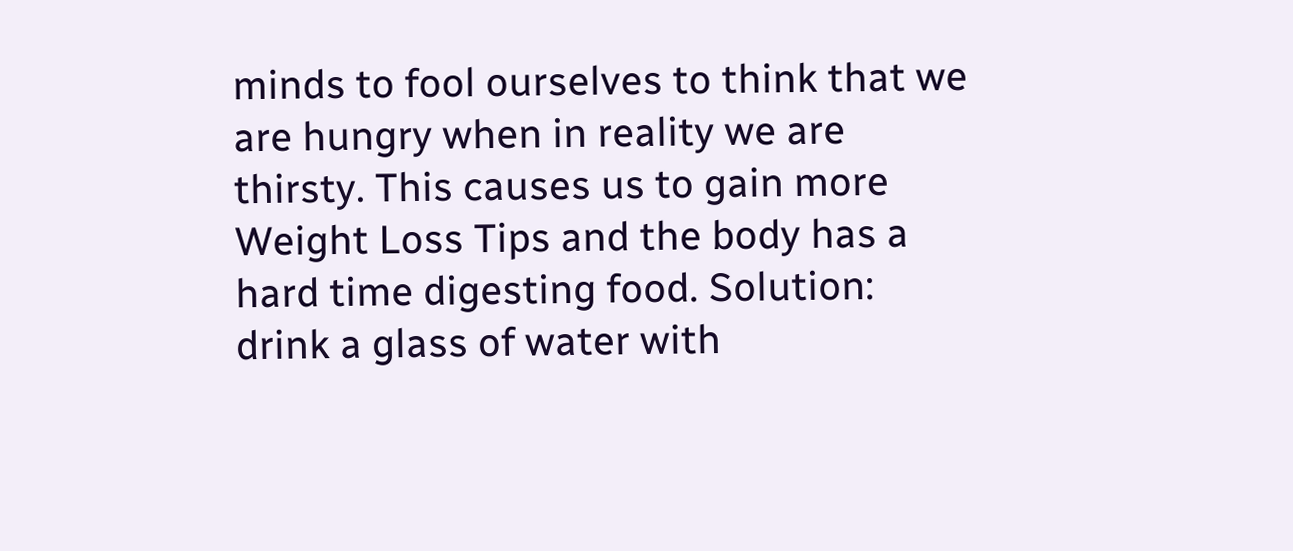minds to fool ourselves to think that we are hungry when in reality we are thirsty. This causes us to gain more Weight Loss Tips and the body has a hard time digesting food. Solution: drink a glass of water with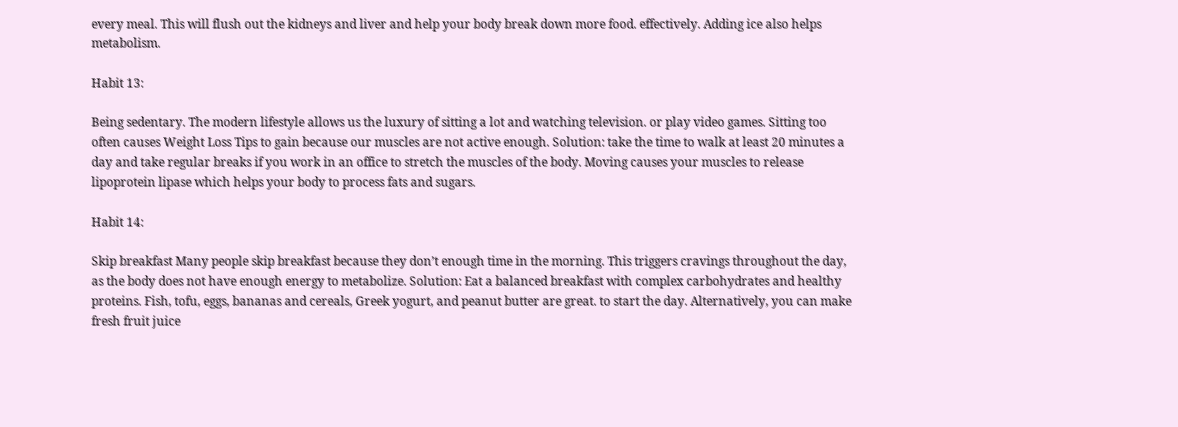every meal. This will flush out the kidneys and liver and help your body break down more food. effectively. Adding ice also helps metabolism.

Habit 13:

Being sedentary. The modern lifestyle allows us the luxury of sitting a lot and watching television. or play video games. Sitting too often causes Weight Loss Tips to gain because our muscles are not active enough. Solution: take the time to walk at least 20 minutes a day and take regular breaks if you work in an office to stretch the muscles of the body. Moving causes your muscles to release lipoprotein lipase which helps your body to process fats and sugars.

Habit 14:

Skip breakfast Many people skip breakfast because they don’t enough time in the morning. This triggers cravings throughout the day, as the body does not have enough energy to metabolize. Solution: Eat a balanced breakfast with complex carbohydrates and healthy proteins. Fish, tofu, eggs, bananas and cereals, Greek yogurt, and peanut butter are great. to start the day. Alternatively, you can make fresh fruit juice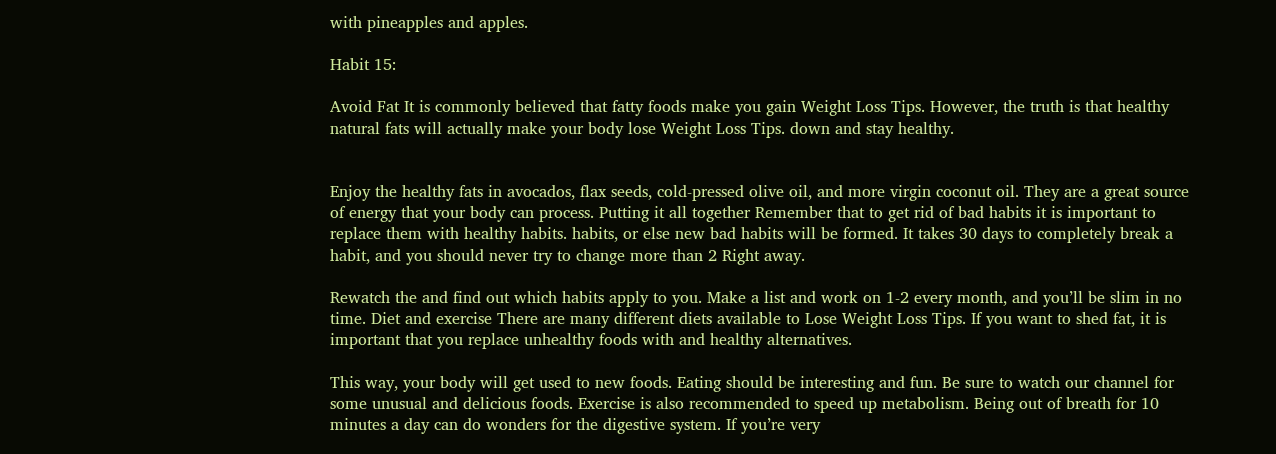with pineapples and apples.

Habit 15:

Avoid Fat It is commonly believed that fatty foods make you gain Weight Loss Tips. However, the truth is that healthy natural fats will actually make your body lose Weight Loss Tips. down and stay healthy.


Enjoy the healthy fats in avocados, flax seeds, cold-pressed olive oil, and more virgin coconut oil. They are a great source of energy that your body can process. Putting it all together Remember that to get rid of bad habits it is important to replace them with healthy habits. habits, or else new bad habits will be formed. It takes 30 days to completely break a habit, and you should never try to change more than 2 Right away.

Rewatch the and find out which habits apply to you. Make a list and work on 1-2 every month, and you’ll be slim in no time. Diet and exercise There are many different diets available to Lose Weight Loss Tips. If you want to shed fat, it is important that you replace unhealthy foods with and healthy alternatives.

This way, your body will get used to new foods. Eating should be interesting and fun. Be sure to watch our channel for some unusual and delicious foods. Exercise is also recommended to speed up metabolism. Being out of breath for 10 minutes a day can do wonders for the digestive system. If you’re very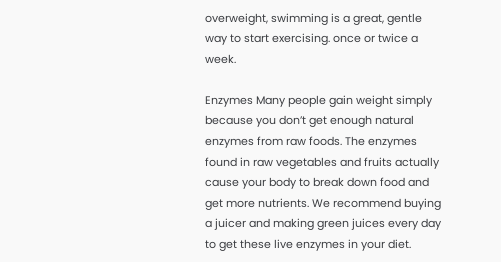overweight, swimming is a great, gentle way to start exercising. once or twice a week.

Enzymes Many people gain weight simply because you don’t get enough natural enzymes from raw foods. The enzymes found in raw vegetables and fruits actually cause your body to break down food and get more nutrients. We recommend buying a juicer and making green juices every day to get these live enzymes in your diet.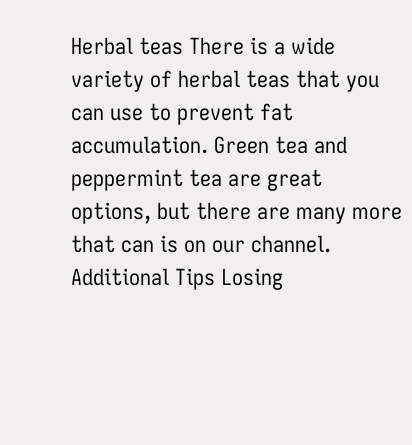Herbal teas There is a wide variety of herbal teas that you can use to prevent fat accumulation. Green tea and peppermint tea are great options, but there are many more that can is on our channel. Additional Tips Losing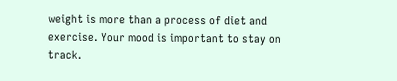weight is more than a process of diet and exercise. Your mood is important to stay on track.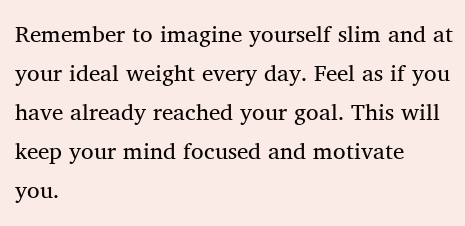Remember to imagine yourself slim and at your ideal weight every day. Feel as if you have already reached your goal. This will keep your mind focused and motivate you.